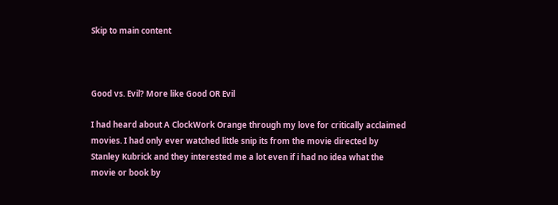Skip to main content



Good vs. Evil? More like Good OR Evil

I had heard about A ClockWork Orange through my love for critically acclaimed movies. I had only ever watched little snip its from the movie directed by Stanley Kubrick and they interested me a lot even if i had no idea what the movie or book by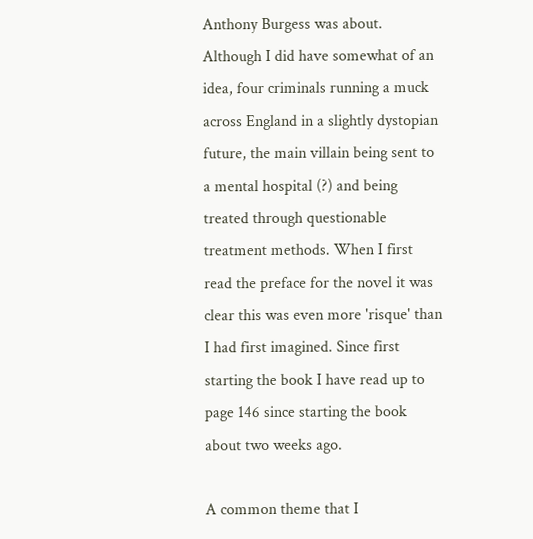Anthony Burgess was about. Although I did have somewhat of an idea, four criminals running a muck across England in a slightly dystopian future, the main villain being sent to a mental hospital (?) and being treated through questionable treatment methods. When I first read the preface for the novel it was clear this was even more 'risque' than I had first imagined. Since first starting the book I have read up to page 146 since starting the book about two weeks ago.

A common theme that I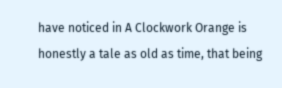have noticed in A Clockwork Orange is honestly a tale as old as time, that being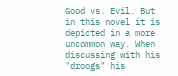Good vs. Evil. But in this novel it is depicted in a more uncommon way. When discussing with his "droogs" his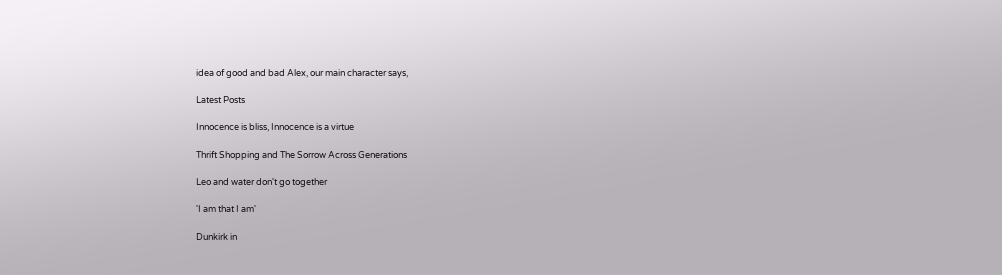idea of good and bad Alex, our main character says,

Latest Posts

Innocence is bliss, Innocence is a virtue

Thrift Shopping and The Sorrow Across Generations

Leo and water don't go together

'I am that I am'

Dunkirk in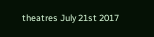theatres July 21st 2017